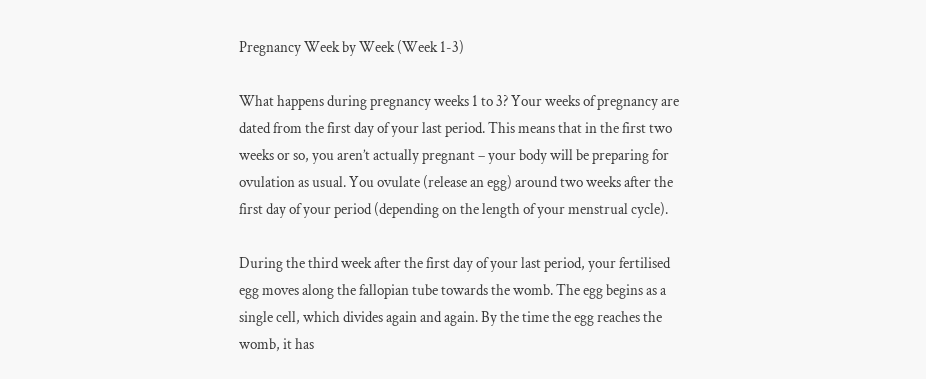Pregnancy Week by Week (Week 1-3)

What happens during pregnancy weeks 1 to 3? Your weeks of pregnancy are dated from the first day of your last period. This means that in the first two weeks or so, you aren’t actually pregnant – your body will be preparing for ovulation as usual. You ovulate (release an egg) around two weeks after the first day of your period (depending on the length of your menstrual cycle).

During the third week after the first day of your last period, your fertilised egg moves along the fallopian tube towards the womb. The egg begins as a single cell, which divides again and again. By the time the egg reaches the womb, it has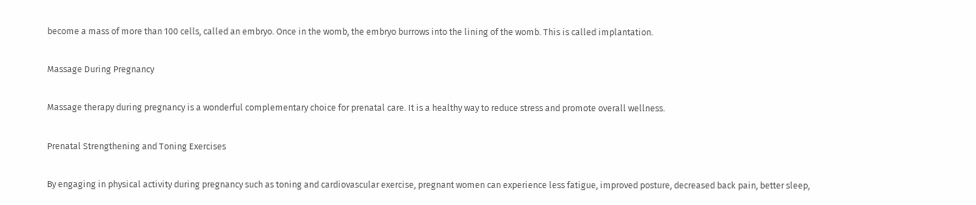become a mass of more than 100 cells, called an embryo. Once in the womb, the embryo burrows into the lining of the womb. This is called implantation.

Massage During Pregnancy

Massage therapy during pregnancy is a wonderful complementary choice for prenatal care. It is a healthy way to reduce stress and promote overall wellness.

Prenatal Strengthening and Toning Exercises

By engaging in physical activity during pregnancy such as toning and cardiovascular exercise, pregnant women can experience less fatigue, improved posture, decreased back pain, better sleep,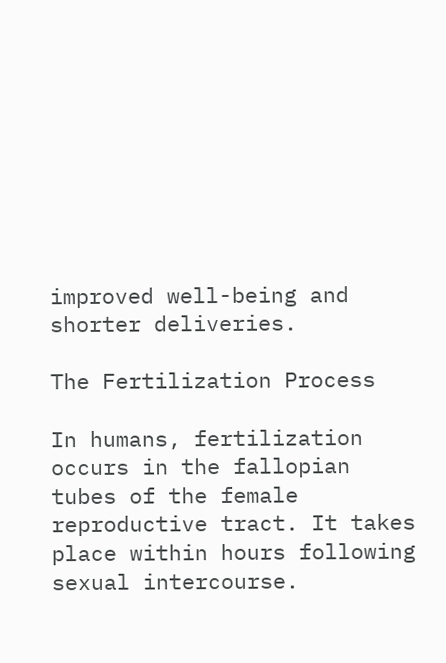improved well-being and shorter deliveries.

The Fertilization Process

In humans, fertilization occurs in the fallopian tubes of the female reproductive tract. It takes place within hours following sexual intercourse.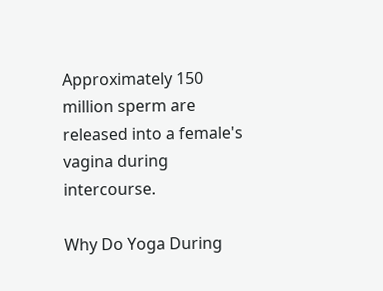Approximately 150 million sperm are released into a female's vagina during intercourse.

Why Do Yoga During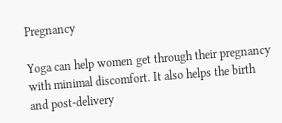Pregnancy

Yoga can help women get through their pregnancy with minimal discomfort. It also helps the birth and post-delivery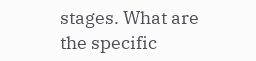stages. What are the specific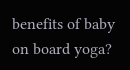benefits of baby on board yoga?